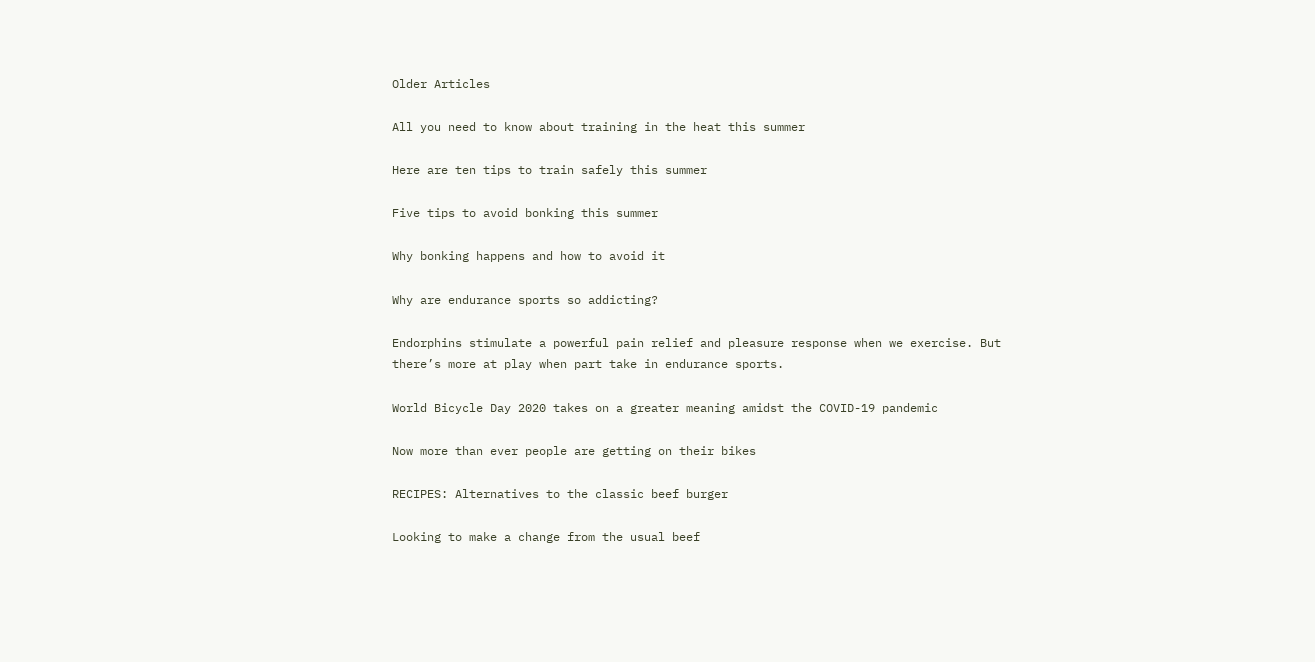Older Articles

All you need to know about training in the heat this summer

Here are ten tips to train safely this summer

Five tips to avoid bonking this summer

Why bonking happens and how to avoid it

Why are endurance sports so addicting?

Endorphins stimulate a powerful pain relief and pleasure response when we exercise. But there’s more at play when part take in endurance sports.

World Bicycle Day 2020 takes on a greater meaning amidst the COVID-19 pandemic

Now more than ever people are getting on their bikes

RECIPES: Alternatives to the classic beef burger

Looking to make a change from the usual beef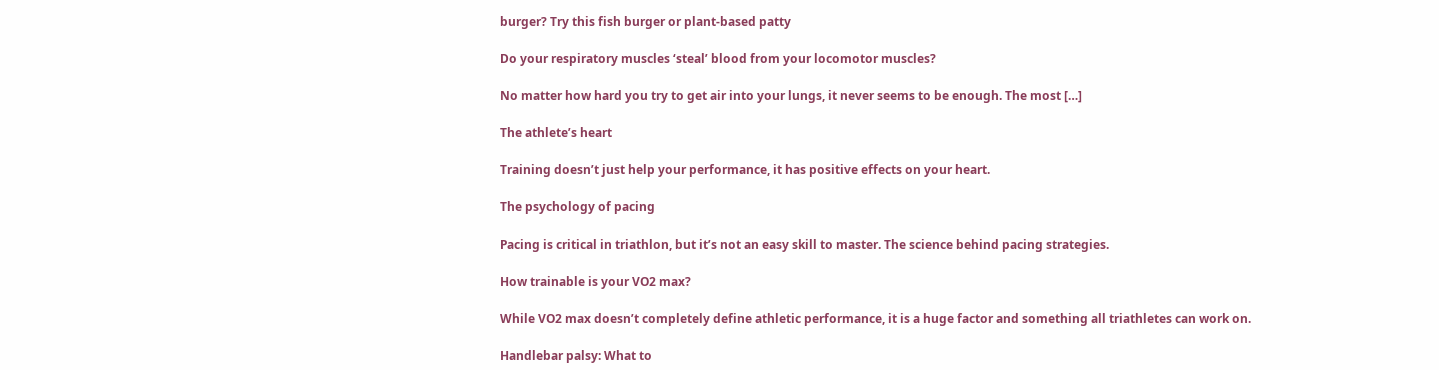burger? Try this fish burger or plant-based patty

Do your respiratory muscles ‘steal’ blood from your locomotor muscles?

No matter how hard you try to get air into your lungs, it never seems to be enough. The most […]

The athlete’s heart

Training doesn’t just help your performance, it has positive effects on your heart.

The psychology of pacing

Pacing is critical in triathlon, but it’s not an easy skill to master. The science behind pacing strategies.

How trainable is your VO2 max?

While VO2 max doesn’t completely define athletic performance, it is a huge factor and something all triathletes can work on.

Handlebar palsy: What to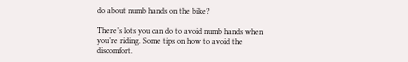do about numb hands on the bike?

There’s lots you can do to avoid numb hands when you’re riding. Some tips on how to avoid the discomfort.